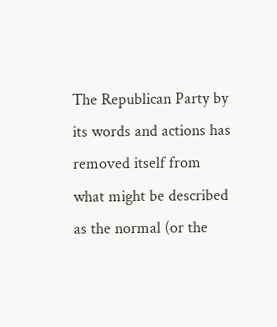The Republican Party by its words and actions has removed itself from what might be described as the normal (or the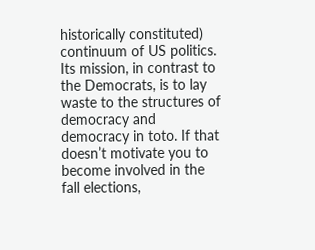historically constituted) continuum of US politics. Its mission, in contrast to the Democrats, is to lay waste to the structures of democracy and democracy in toto. If that doesn’t motivate you to become involved in the fall elections,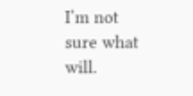I’m not sure what will.